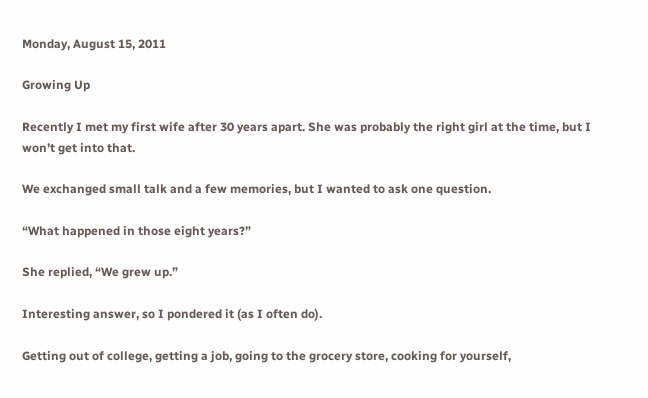Monday, August 15, 2011

Growing Up

Recently I met my first wife after 30 years apart. She was probably the right girl at the time, but I won’t get into that.

We exchanged small talk and a few memories, but I wanted to ask one question.

“What happened in those eight years?”

She replied, “We grew up.”

Interesting answer, so I pondered it (as I often do).

Getting out of college, getting a job, going to the grocery store, cooking for yourself,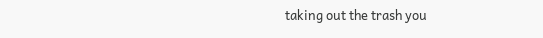taking out the trash you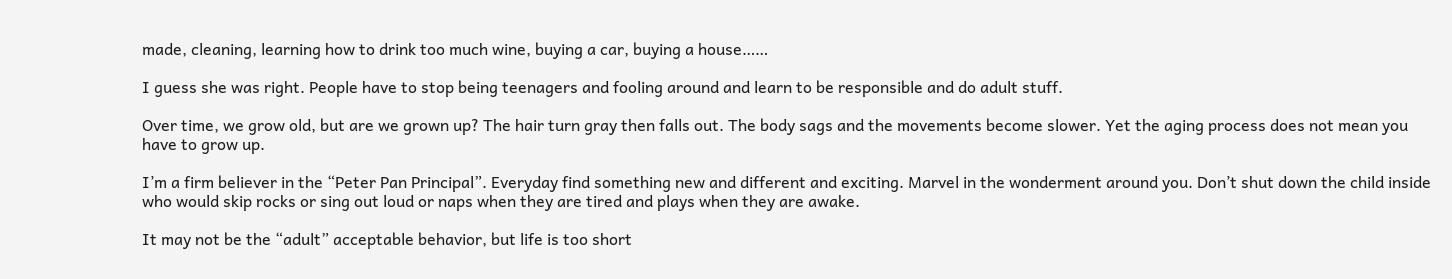made, cleaning, learning how to drink too much wine, buying a car, buying a house……

I guess she was right. People have to stop being teenagers and fooling around and learn to be responsible and do adult stuff.

Over time, we grow old, but are we grown up? The hair turn gray then falls out. The body sags and the movements become slower. Yet the aging process does not mean you have to grow up.

I’m a firm believer in the “Peter Pan Principal”. Everyday find something new and different and exciting. Marvel in the wonderment around you. Don’t shut down the child inside who would skip rocks or sing out loud or naps when they are tired and plays when they are awake.

It may not be the “adult” acceptable behavior, but life is too short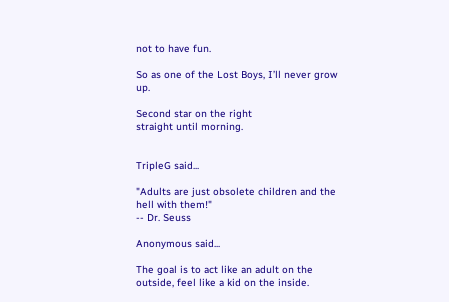not to have fun.

So as one of the Lost Boys, I’ll never grow up.

Second star on the right
straight until morning.


TripleG said...

"Adults are just obsolete children and the hell with them!"
-- Dr. Seuss

Anonymous said...

The goal is to act like an adult on the outside, feel like a kid on the inside.